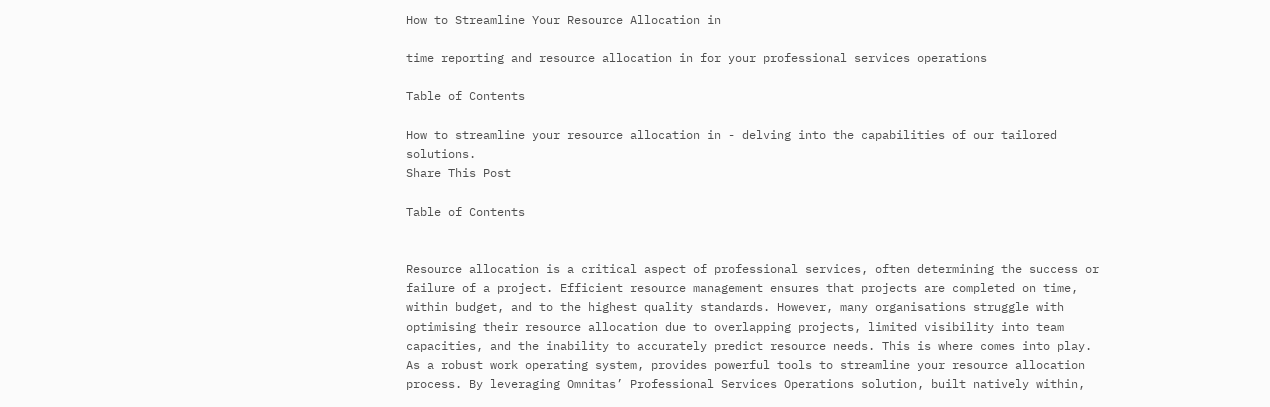How to Streamline Your Resource Allocation in

time reporting and resource allocation in for your professional services operations

Table of Contents

How to streamline your resource allocation in - delving into the capabilities of our tailored solutions.
Share This Post

Table of Contents


Resource allocation is a critical aspect of professional services, often determining the success or failure of a project. Efficient resource management ensures that projects are completed on time, within budget, and to the highest quality standards. However, many organisations struggle with optimising their resource allocation due to overlapping projects, limited visibility into team capacities, and the inability to accurately predict resource needs. This is where comes into play. As a robust work operating system, provides powerful tools to streamline your resource allocation process. By leveraging Omnitas’ Professional Services Operations solution, built natively within,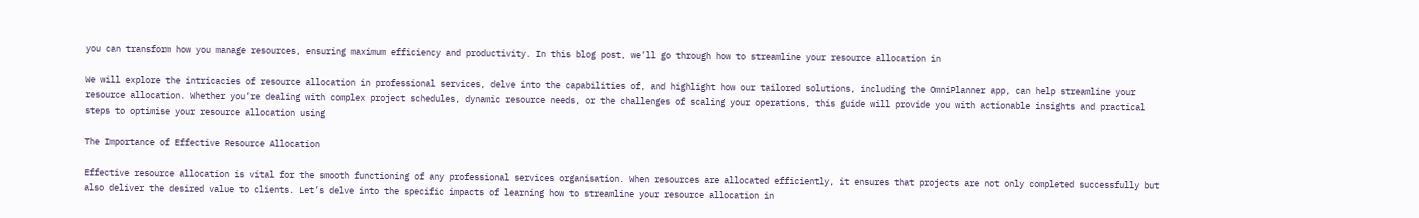you can transform how you manage resources, ensuring maximum efficiency and productivity. In this blog post, we’ll go through how to streamline your resource allocation in

We will explore the intricacies of resource allocation in professional services, delve into the capabilities of, and highlight how our tailored solutions, including the OmniPlanner app, can help streamline your resource allocation. Whether you’re dealing with complex project schedules, dynamic resource needs, or the challenges of scaling your operations, this guide will provide you with actionable insights and practical steps to optimise your resource allocation using

The Importance of Effective Resource Allocation

Effective resource allocation is vital for the smooth functioning of any professional services organisation. When resources are allocated efficiently, it ensures that projects are not only completed successfully but also deliver the desired value to clients. Let’s delve into the specific impacts of learning how to streamline your resource allocation in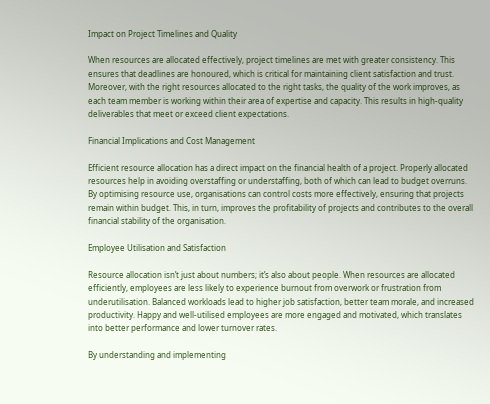Impact on Project Timelines and Quality

When resources are allocated effectively, project timelines are met with greater consistency. This ensures that deadlines are honoured, which is critical for maintaining client satisfaction and trust. Moreover, with the right resources allocated to the right tasks, the quality of the work improves, as each team member is working within their area of expertise and capacity. This results in high-quality deliverables that meet or exceed client expectations.

Financial Implications and Cost Management

Efficient resource allocation has a direct impact on the financial health of a project. Properly allocated resources help in avoiding overstaffing or understaffing, both of which can lead to budget overruns. By optimising resource use, organisations can control costs more effectively, ensuring that projects remain within budget. This, in turn, improves the profitability of projects and contributes to the overall financial stability of the organisation.

Employee Utilisation and Satisfaction

Resource allocation isn’t just about numbers; it’s also about people. When resources are allocated efficiently, employees are less likely to experience burnout from overwork or frustration from underutilisation. Balanced workloads lead to higher job satisfaction, better team morale, and increased productivity. Happy and well-utilised employees are more engaged and motivated, which translates into better performance and lower turnover rates.

By understanding and implementing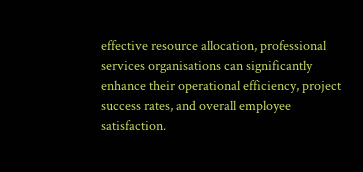effective resource allocation, professional services organisations can significantly enhance their operational efficiency, project success rates, and overall employee satisfaction.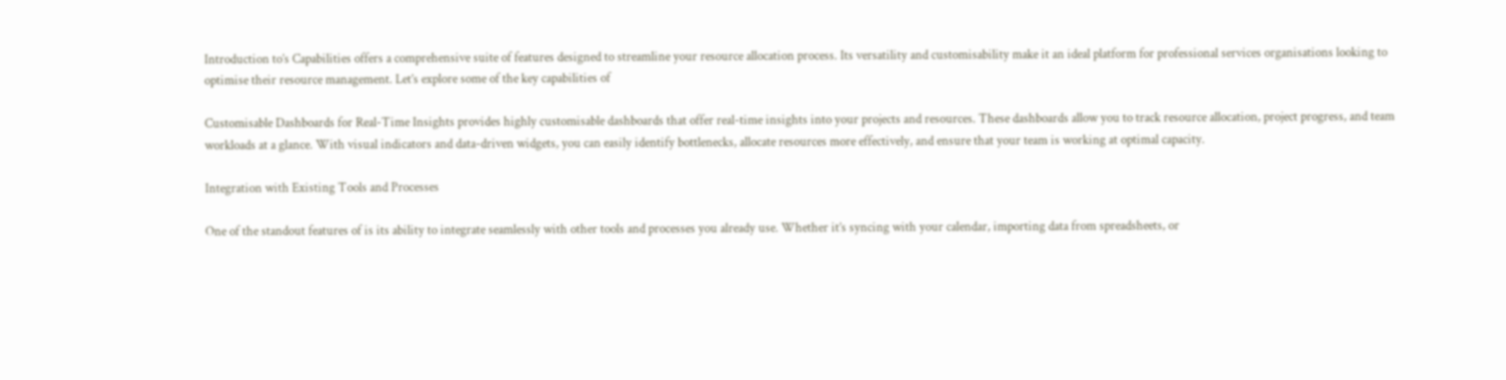Introduction to’s Capabilities offers a comprehensive suite of features designed to streamline your resource allocation process. Its versatility and customisability make it an ideal platform for professional services organisations looking to optimise their resource management. Let’s explore some of the key capabilities of

Customisable Dashboards for Real-Time Insights provides highly customisable dashboards that offer real-time insights into your projects and resources. These dashboards allow you to track resource allocation, project progress, and team workloads at a glance. With visual indicators and data-driven widgets, you can easily identify bottlenecks, allocate resources more effectively, and ensure that your team is working at optimal capacity.

Integration with Existing Tools and Processes

One of the standout features of is its ability to integrate seamlessly with other tools and processes you already use. Whether it’s syncing with your calendar, importing data from spreadsheets, or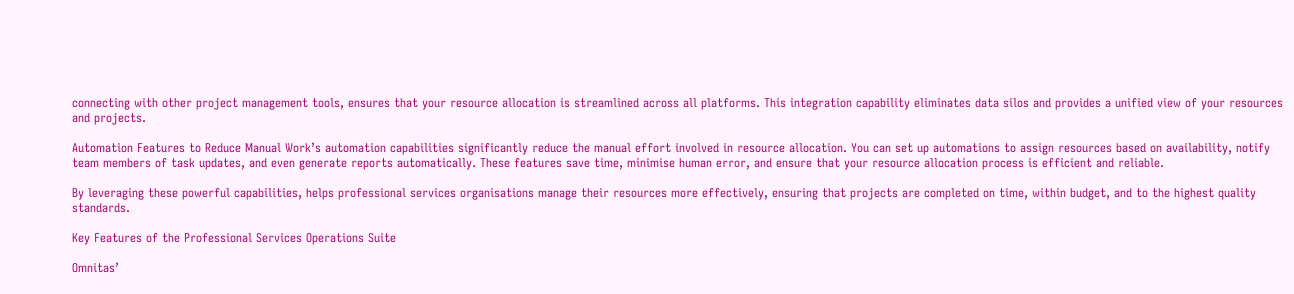connecting with other project management tools, ensures that your resource allocation is streamlined across all platforms. This integration capability eliminates data silos and provides a unified view of your resources and projects.

Automation Features to Reduce Manual Work’s automation capabilities significantly reduce the manual effort involved in resource allocation. You can set up automations to assign resources based on availability, notify team members of task updates, and even generate reports automatically. These features save time, minimise human error, and ensure that your resource allocation process is efficient and reliable.

By leveraging these powerful capabilities, helps professional services organisations manage their resources more effectively, ensuring that projects are completed on time, within budget, and to the highest quality standards.

Key Features of the Professional Services Operations Suite

Omnitas’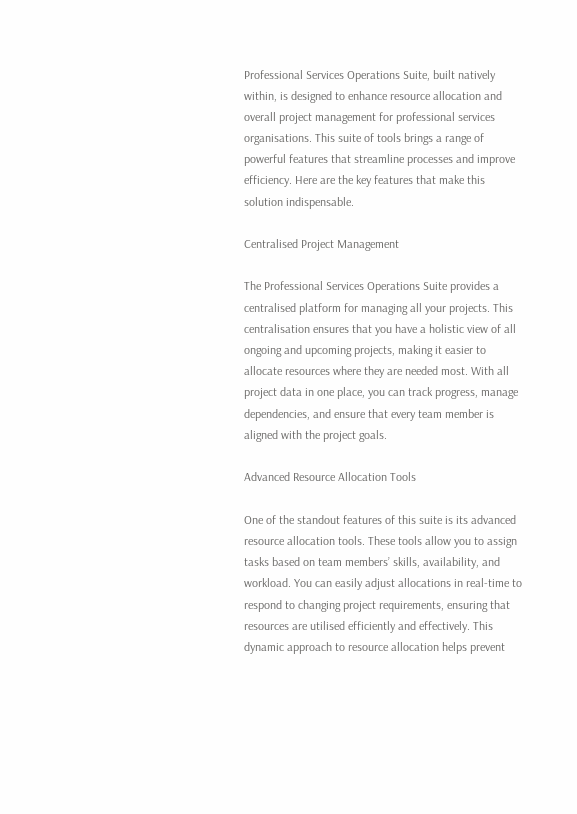Professional Services Operations Suite, built natively within, is designed to enhance resource allocation and overall project management for professional services organisations. This suite of tools brings a range of powerful features that streamline processes and improve efficiency. Here are the key features that make this solution indispensable.

Centralised Project Management

The Professional Services Operations Suite provides a centralised platform for managing all your projects. This centralisation ensures that you have a holistic view of all ongoing and upcoming projects, making it easier to allocate resources where they are needed most. With all project data in one place, you can track progress, manage dependencies, and ensure that every team member is aligned with the project goals.

Advanced Resource Allocation Tools

One of the standout features of this suite is its advanced resource allocation tools. These tools allow you to assign tasks based on team members’ skills, availability, and workload. You can easily adjust allocations in real-time to respond to changing project requirements, ensuring that resources are utilised efficiently and effectively. This dynamic approach to resource allocation helps prevent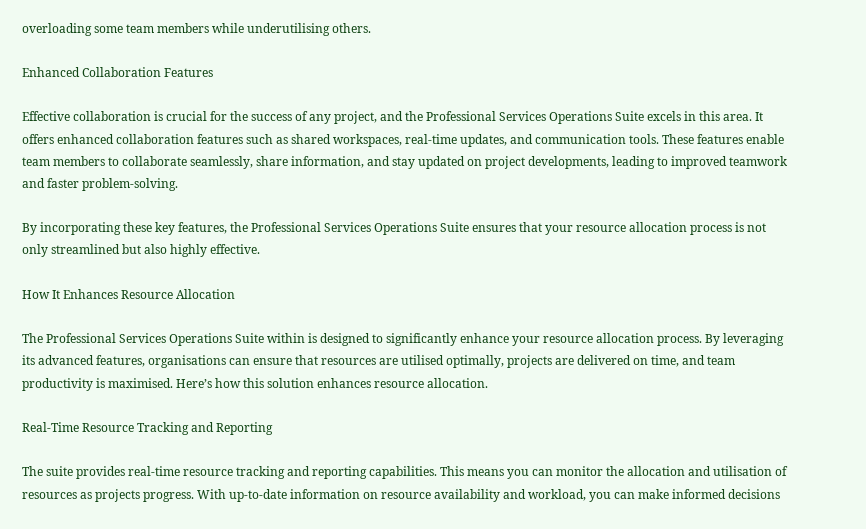overloading some team members while underutilising others.

Enhanced Collaboration Features

Effective collaboration is crucial for the success of any project, and the Professional Services Operations Suite excels in this area. It offers enhanced collaboration features such as shared workspaces, real-time updates, and communication tools. These features enable team members to collaborate seamlessly, share information, and stay updated on project developments, leading to improved teamwork and faster problem-solving.

By incorporating these key features, the Professional Services Operations Suite ensures that your resource allocation process is not only streamlined but also highly effective.

How It Enhances Resource Allocation

The Professional Services Operations Suite within is designed to significantly enhance your resource allocation process. By leveraging its advanced features, organisations can ensure that resources are utilised optimally, projects are delivered on time, and team productivity is maximised. Here’s how this solution enhances resource allocation.

Real-Time Resource Tracking and Reporting

The suite provides real-time resource tracking and reporting capabilities. This means you can monitor the allocation and utilisation of resources as projects progress. With up-to-date information on resource availability and workload, you can make informed decisions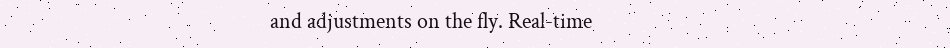and adjustments on the fly. Real-time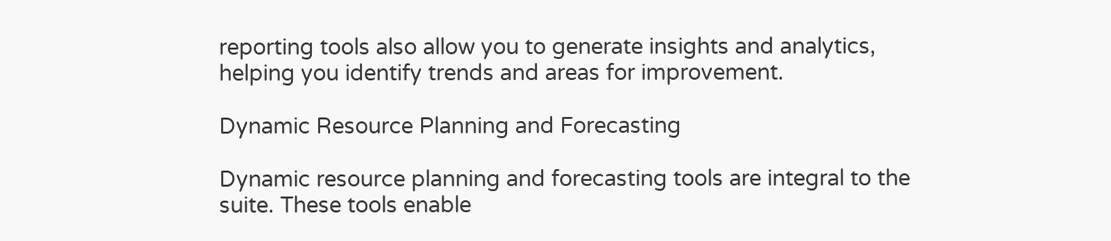reporting tools also allow you to generate insights and analytics, helping you identify trends and areas for improvement.

Dynamic Resource Planning and Forecasting

Dynamic resource planning and forecasting tools are integral to the suite. These tools enable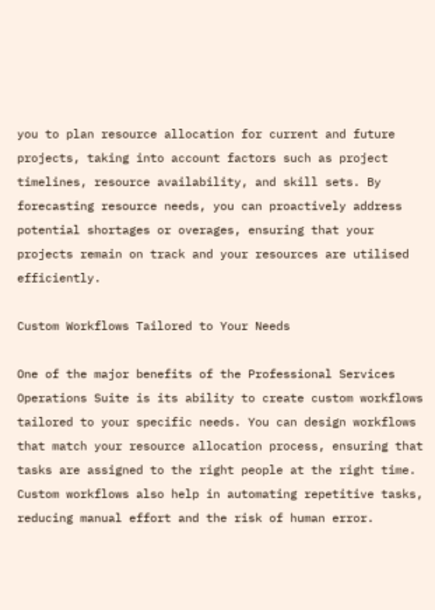you to plan resource allocation for current and future projects, taking into account factors such as project timelines, resource availability, and skill sets. By forecasting resource needs, you can proactively address potential shortages or overages, ensuring that your projects remain on track and your resources are utilised efficiently.

Custom Workflows Tailored to Your Needs

One of the major benefits of the Professional Services Operations Suite is its ability to create custom workflows tailored to your specific needs. You can design workflows that match your resource allocation process, ensuring that tasks are assigned to the right people at the right time. Custom workflows also help in automating repetitive tasks, reducing manual effort and the risk of human error.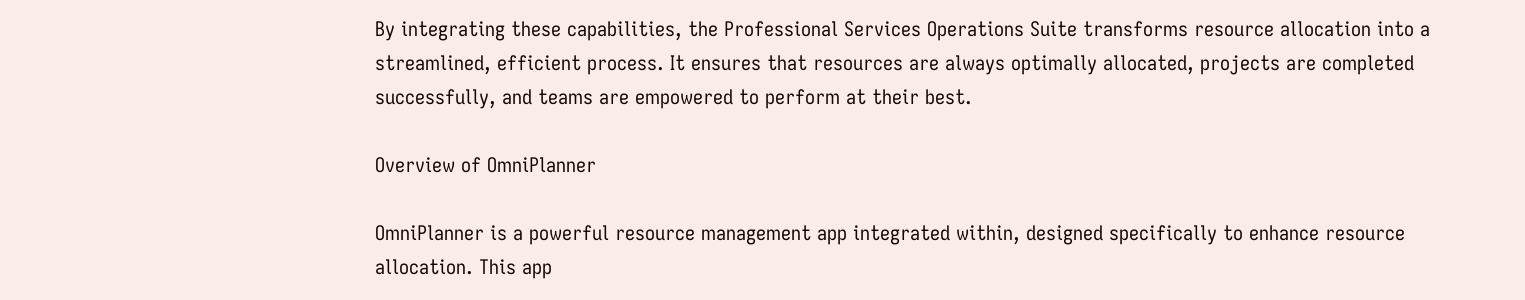By integrating these capabilities, the Professional Services Operations Suite transforms resource allocation into a streamlined, efficient process. It ensures that resources are always optimally allocated, projects are completed successfully, and teams are empowered to perform at their best.

Overview of OmniPlanner

OmniPlanner is a powerful resource management app integrated within, designed specifically to enhance resource allocation. This app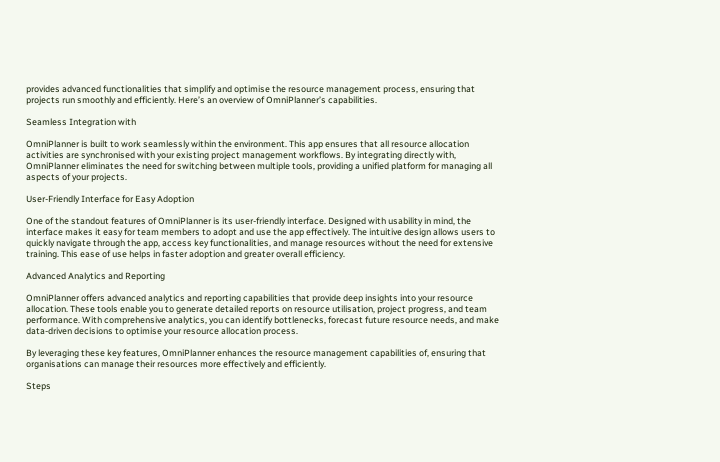provides advanced functionalities that simplify and optimise the resource management process, ensuring that projects run smoothly and efficiently. Here’s an overview of OmniPlanner’s capabilities.

Seamless Integration with

OmniPlanner is built to work seamlessly within the environment. This app ensures that all resource allocation activities are synchronised with your existing project management workflows. By integrating directly with, OmniPlanner eliminates the need for switching between multiple tools, providing a unified platform for managing all aspects of your projects.

User-Friendly Interface for Easy Adoption

One of the standout features of OmniPlanner is its user-friendly interface. Designed with usability in mind, the interface makes it easy for team members to adopt and use the app effectively. The intuitive design allows users to quickly navigate through the app, access key functionalities, and manage resources without the need for extensive training. This ease of use helps in faster adoption and greater overall efficiency.

Advanced Analytics and Reporting

OmniPlanner offers advanced analytics and reporting capabilities that provide deep insights into your resource allocation. These tools enable you to generate detailed reports on resource utilisation, project progress, and team performance. With comprehensive analytics, you can identify bottlenecks, forecast future resource needs, and make data-driven decisions to optimise your resource allocation process.

By leveraging these key features, OmniPlanner enhances the resource management capabilities of, ensuring that organisations can manage their resources more effectively and efficiently.

Steps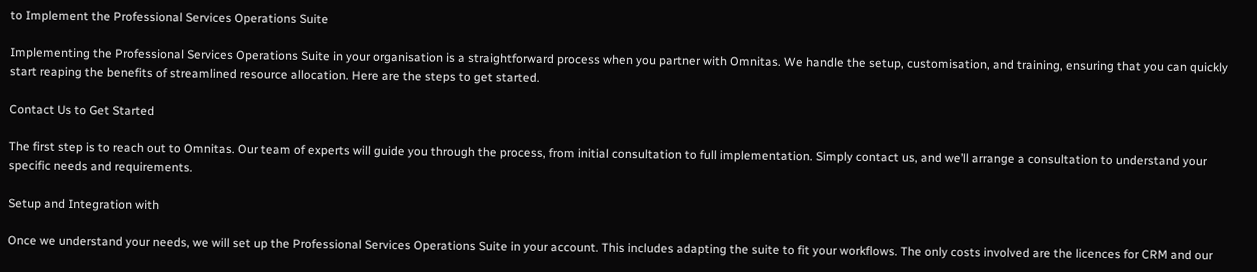to Implement the Professional Services Operations Suite

Implementing the Professional Services Operations Suite in your organisation is a straightforward process when you partner with Omnitas. We handle the setup, customisation, and training, ensuring that you can quickly start reaping the benefits of streamlined resource allocation. Here are the steps to get started.

Contact Us to Get Started

The first step is to reach out to Omnitas. Our team of experts will guide you through the process, from initial consultation to full implementation. Simply contact us, and we’ll arrange a consultation to understand your specific needs and requirements.

Setup and Integration with

Once we understand your needs, we will set up the Professional Services Operations Suite in your account. This includes adapting the suite to fit your workflows. The only costs involved are the licences for CRM and our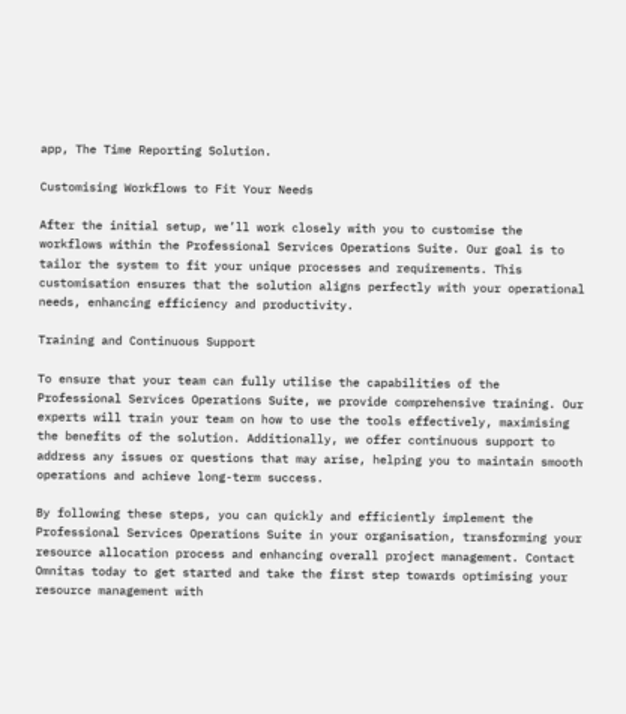app, The Time Reporting Solution.

Customising Workflows to Fit Your Needs

After the initial setup, we’ll work closely with you to customise the workflows within the Professional Services Operations Suite. Our goal is to tailor the system to fit your unique processes and requirements. This customisation ensures that the solution aligns perfectly with your operational needs, enhancing efficiency and productivity.

Training and Continuous Support

To ensure that your team can fully utilise the capabilities of the Professional Services Operations Suite, we provide comprehensive training. Our experts will train your team on how to use the tools effectively, maximising the benefits of the solution. Additionally, we offer continuous support to address any issues or questions that may arise, helping you to maintain smooth operations and achieve long-term success.

By following these steps, you can quickly and efficiently implement the Professional Services Operations Suite in your organisation, transforming your resource allocation process and enhancing overall project management. Contact Omnitas today to get started and take the first step towards optimising your resource management with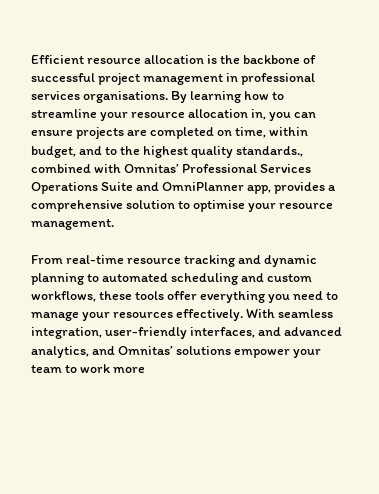Efficient resource allocation is the backbone of successful project management in professional services organisations. By learning how to streamline your resource allocation in, you can ensure projects are completed on time, within budget, and to the highest quality standards., combined with Omnitas’ Professional Services Operations Suite and OmniPlanner app, provides a comprehensive solution to optimise your resource management.

From real-time resource tracking and dynamic planning to automated scheduling and custom workflows, these tools offer everything you need to manage your resources effectively. With seamless integration, user-friendly interfaces, and advanced analytics, and Omnitas’ solutions empower your team to work more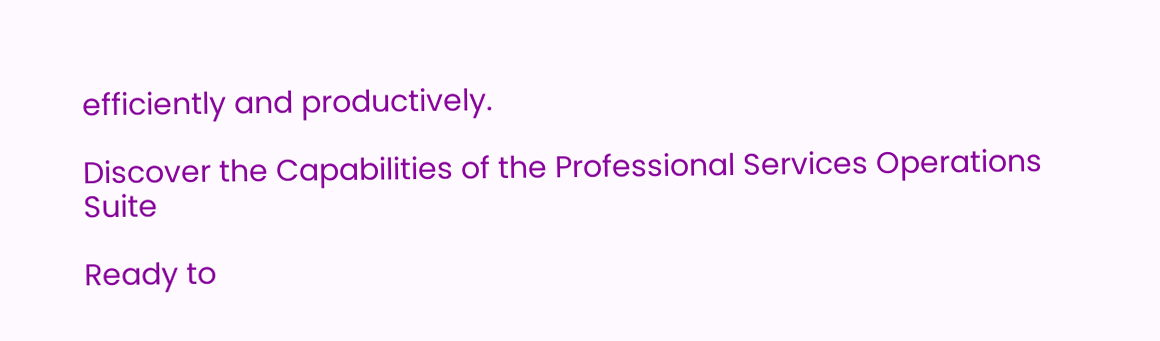efficiently and productively.

Discover the Capabilities of the Professional Services Operations Suite

Ready to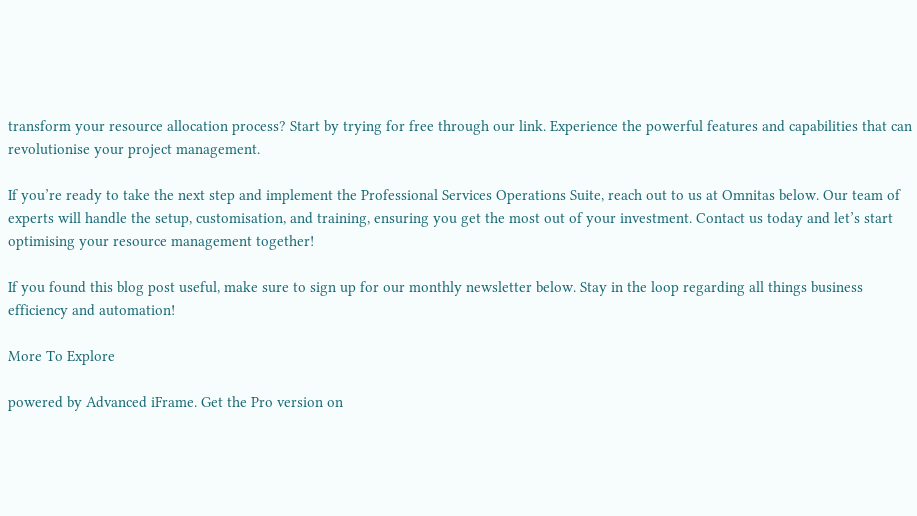transform your resource allocation process? Start by trying for free through our link. Experience the powerful features and capabilities that can revolutionise your project management.

If you’re ready to take the next step and implement the Professional Services Operations Suite, reach out to us at Omnitas below. Our team of experts will handle the setup, customisation, and training, ensuring you get the most out of your investment. Contact us today and let’s start optimising your resource management together!

If you found this blog post useful, make sure to sign up for our monthly newsletter below. Stay in the loop regarding all things business efficiency and automation!

More To Explore

powered by Advanced iFrame. Get the Pro version on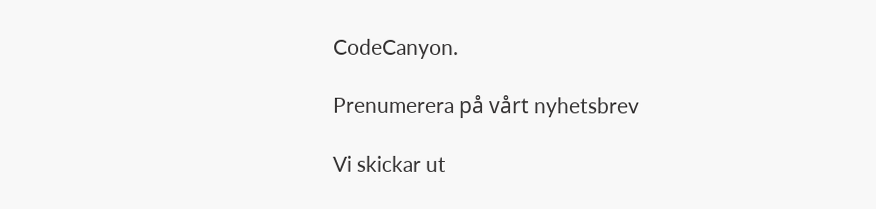CodeCanyon.

Prenumerera på vårt nyhetsbrev

Vi skickar ut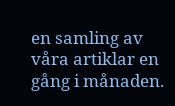en samling av våra artiklar en gång i månaden.